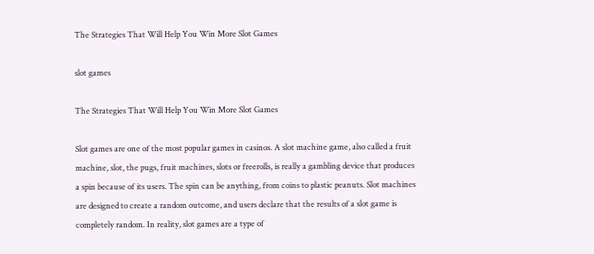The Strategies That Will Help You Win More Slot Games

slot games

The Strategies That Will Help You Win More Slot Games

Slot games are one of the most popular games in casinos. A slot machine game, also called a fruit machine, slot, the pugs, fruit machines, slots or freerolls, is really a gambling device that produces a spin because of its users. The spin can be anything, from coins to plastic peanuts. Slot machines are designed to create a random outcome, and users declare that the results of a slot game is completely random. In reality, slot games are a type of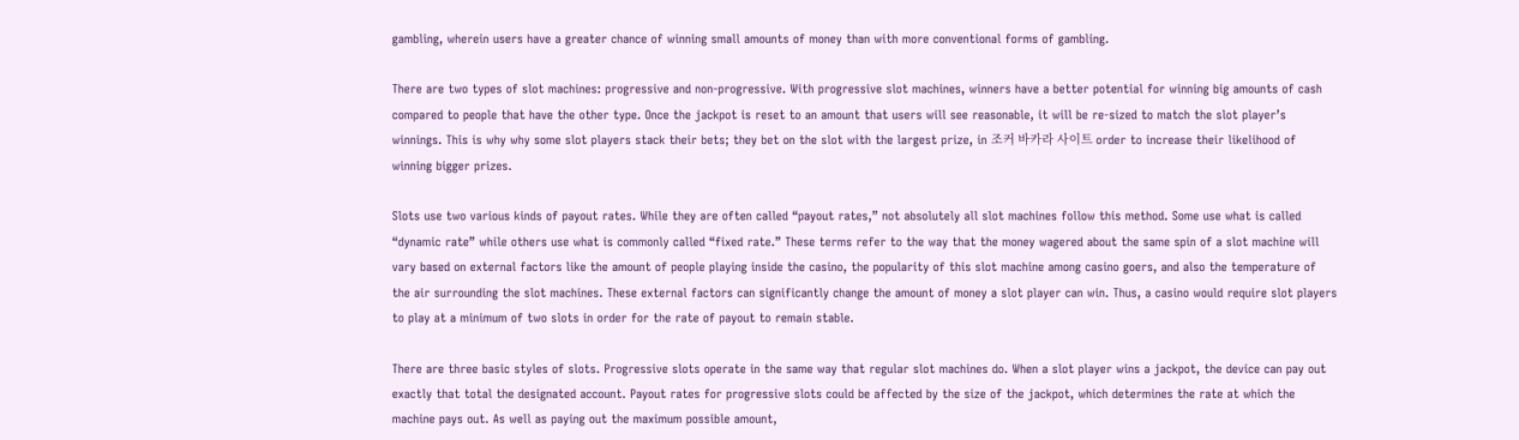gambling, wherein users have a greater chance of winning small amounts of money than with more conventional forms of gambling.

There are two types of slot machines: progressive and non-progressive. With progressive slot machines, winners have a better potential for winning big amounts of cash compared to people that have the other type. Once the jackpot is reset to an amount that users will see reasonable, it will be re-sized to match the slot player’s winnings. This is why why some slot players stack their bets; they bet on the slot with the largest prize, in 조커 바카라 사이트 order to increase their likelihood of winning bigger prizes.

Slots use two various kinds of payout rates. While they are often called “payout rates,” not absolutely all slot machines follow this method. Some use what is called “dynamic rate” while others use what is commonly called “fixed rate.” These terms refer to the way that the money wagered about the same spin of a slot machine will vary based on external factors like the amount of people playing inside the casino, the popularity of this slot machine among casino goers, and also the temperature of the air surrounding the slot machines. These external factors can significantly change the amount of money a slot player can win. Thus, a casino would require slot players to play at a minimum of two slots in order for the rate of payout to remain stable.

There are three basic styles of slots. Progressive slots operate in the same way that regular slot machines do. When a slot player wins a jackpot, the device can pay out exactly that total the designated account. Payout rates for progressive slots could be affected by the size of the jackpot, which determines the rate at which the machine pays out. As well as paying out the maximum possible amount,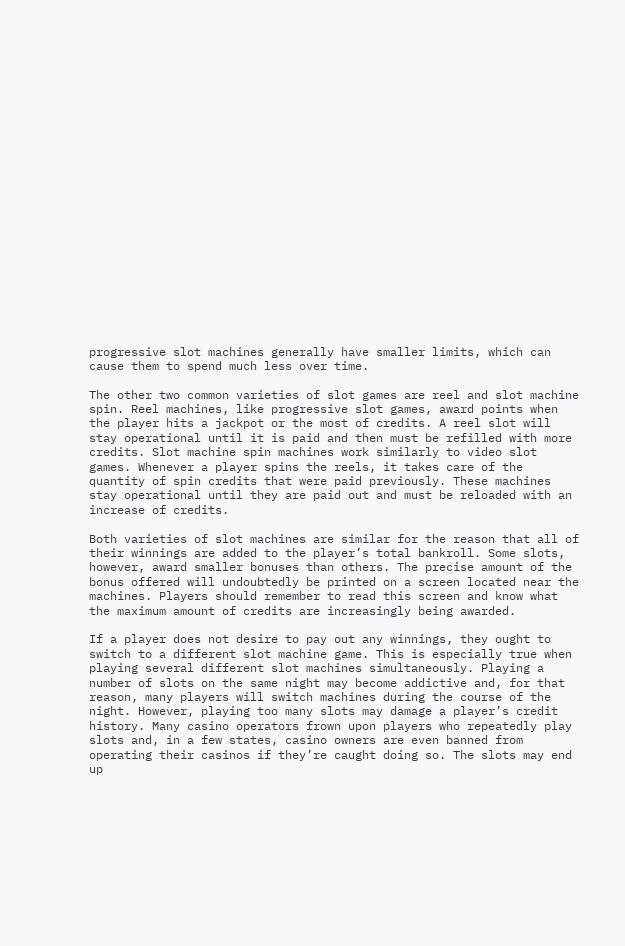progressive slot machines generally have smaller limits, which can cause them to spend much less over time.

The other two common varieties of slot games are reel and slot machine spin. Reel machines, like progressive slot games, award points when the player hits a jackpot or the most of credits. A reel slot will stay operational until it is paid and then must be refilled with more credits. Slot machine spin machines work similarly to video slot games. Whenever a player spins the reels, it takes care of the quantity of spin credits that were paid previously. These machines stay operational until they are paid out and must be reloaded with an increase of credits.

Both varieties of slot machines are similar for the reason that all of their winnings are added to the player’s total bankroll. Some slots, however, award smaller bonuses than others. The precise amount of the bonus offered will undoubtedly be printed on a screen located near the machines. Players should remember to read this screen and know what the maximum amount of credits are increasingly being awarded.

If a player does not desire to pay out any winnings, they ought to switch to a different slot machine game. This is especially true when playing several different slot machines simultaneously. Playing a number of slots on the same night may become addictive and, for that reason, many players will switch machines during the course of the night. However, playing too many slots may damage a player’s credit history. Many casino operators frown upon players who repeatedly play slots and, in a few states, casino owners are even banned from operating their casinos if they’re caught doing so. The slots may end up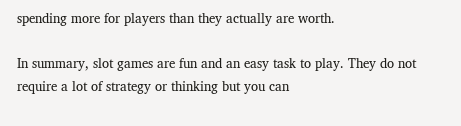spending more for players than they actually are worth.

In summary, slot games are fun and an easy task to play. They do not require a lot of strategy or thinking but you can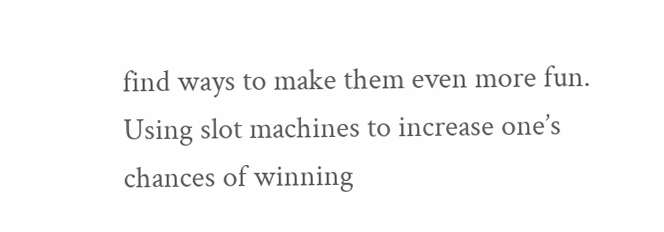find ways to make them even more fun. Using slot machines to increase one’s chances of winning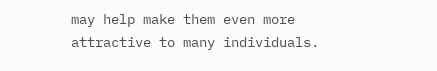may help make them even more attractive to many individuals.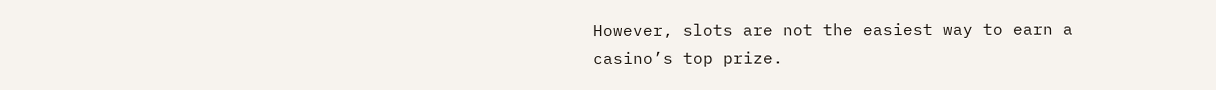However, slots are not the easiest way to earn a casino’s top prize.